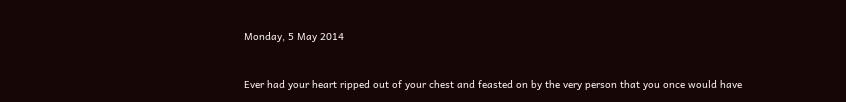Monday, 5 May 2014


Ever had your heart ripped out of your chest and feasted on by the very person that you once would have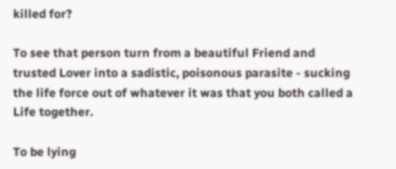killed for?

To see that person turn from a beautiful Friend and trusted Lover into a sadistic, poisonous parasite - sucking the life force out of whatever it was that you both called a Life together.

To be lying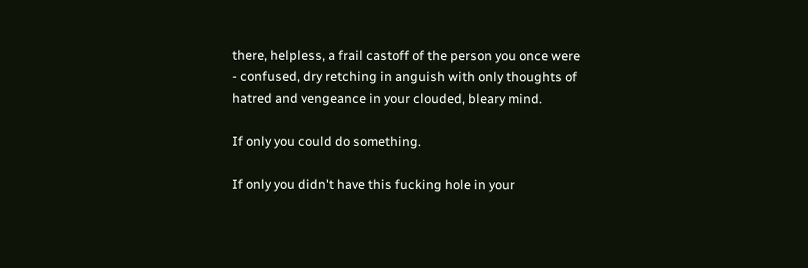there, helpless, a frail castoff of the person you once were - confused, dry retching in anguish with only thoughts of hatred and vengeance in your clouded, bleary mind.

If only you could do something.

If only you didn't have this fucking hole in your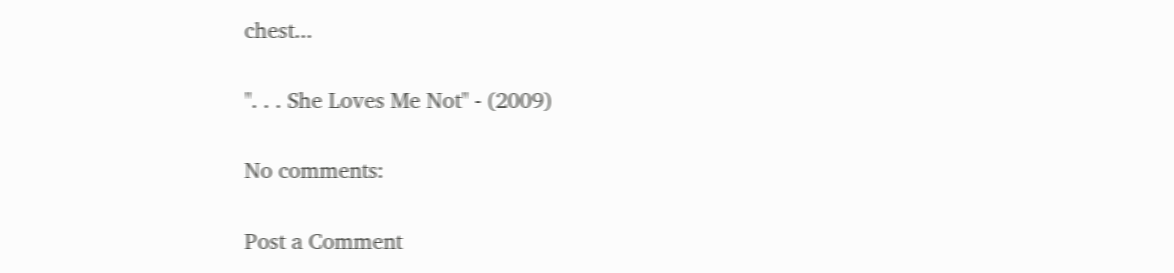chest...

". . . She Loves Me Not" - (2009)

No comments:

Post a Comment